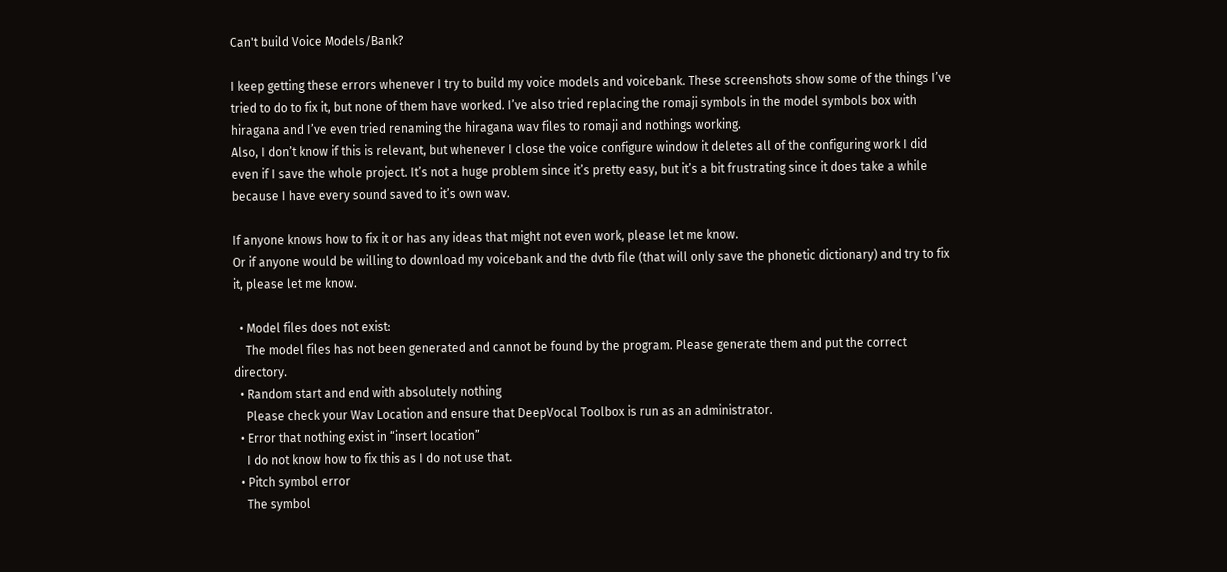Can't build Voice Models/Bank?

I keep getting these errors whenever I try to build my voice models and voicebank. These screenshots show some of the things I’ve tried to do to fix it, but none of them have worked. I’ve also tried replacing the romaji symbols in the model symbols box with hiragana and I’ve even tried renaming the hiragana wav files to romaji and nothings working.
Also, I don’t know if this is relevant, but whenever I close the voice configure window it deletes all of the configuring work I did even if I save the whole project. It’s not a huge problem since it’s pretty easy, but it’s a bit frustrating since it does take a while because I have every sound saved to it’s own wav.

If anyone knows how to fix it or has any ideas that might not even work, please let me know.
Or if anyone would be willing to download my voicebank and the dvtb file (that will only save the phonetic dictionary) and try to fix it, please let me know.

  • Model files does not exist:
    The model files has not been generated and cannot be found by the program. Please generate them and put the correct directory.
  • Random start and end with absolutely nothing
    Please check your Wav Location and ensure that DeepVocal Toolbox is run as an administrator.
  • Error that nothing exist in “insert location”
    I do not know how to fix this as I do not use that.
  • Pitch symbol error
    The symbol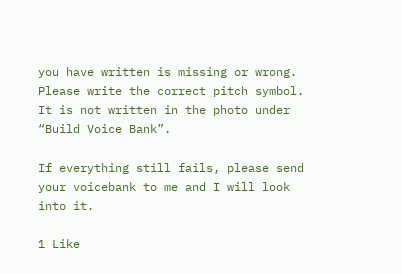you have written is missing or wrong. Please write the correct pitch symbol. It is not written in the photo under “Build Voice Bank”.

If everything still fails, please send your voicebank to me and I will look into it.

1 Like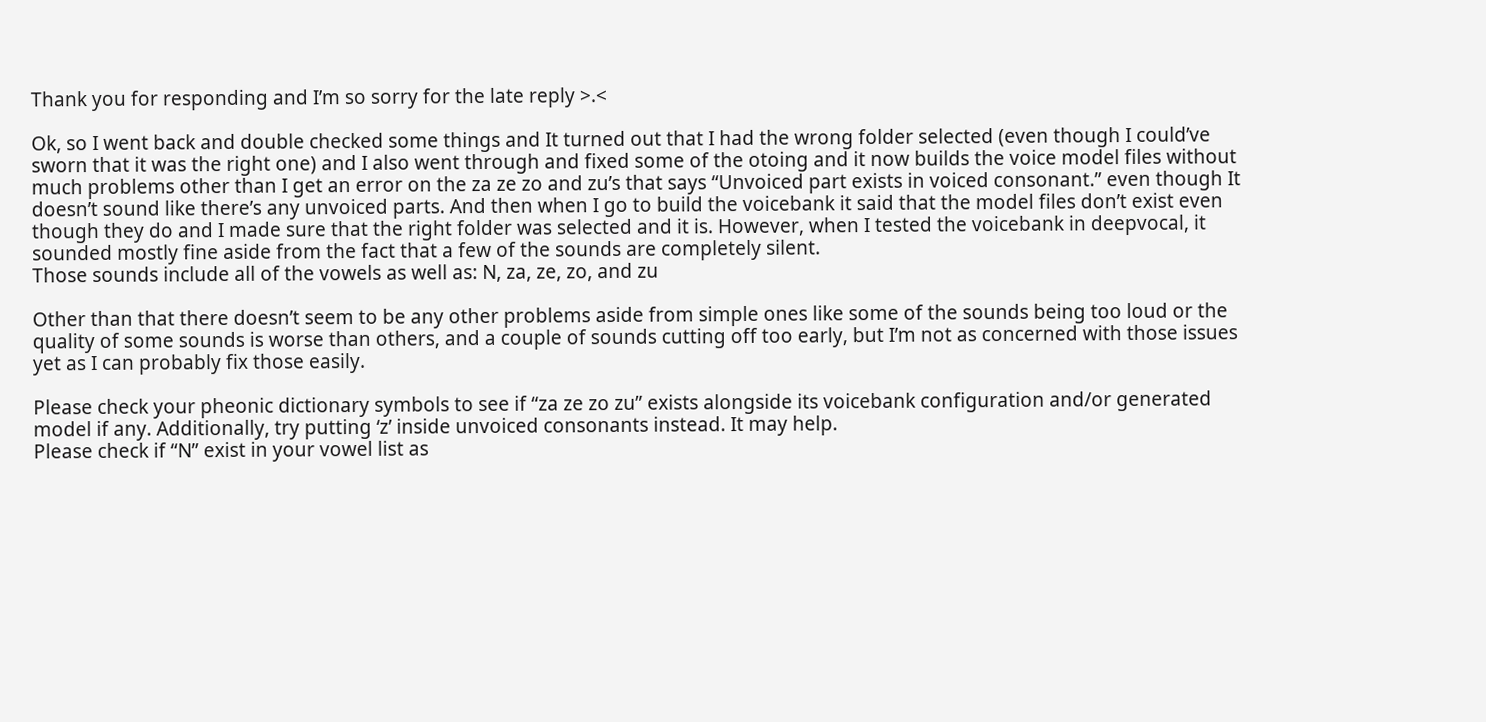Thank you for responding and I’m so sorry for the late reply >.<

Ok, so I went back and double checked some things and It turned out that I had the wrong folder selected (even though I could’ve sworn that it was the right one) and I also went through and fixed some of the otoing and it now builds the voice model files without much problems other than I get an error on the za ze zo and zu’s that says “Unvoiced part exists in voiced consonant.” even though It doesn’t sound like there’s any unvoiced parts. And then when I go to build the voicebank it said that the model files don’t exist even though they do and I made sure that the right folder was selected and it is. However, when I tested the voicebank in deepvocal, it sounded mostly fine aside from the fact that a few of the sounds are completely silent.
Those sounds include all of the vowels as well as: N, za, ze, zo, and zu

Other than that there doesn’t seem to be any other problems aside from simple ones like some of the sounds being too loud or the quality of some sounds is worse than others, and a couple of sounds cutting off too early, but I’m not as concerned with those issues yet as I can probably fix those easily.

Please check your pheonic dictionary symbols to see if “za ze zo zu” exists alongside its voicebank configuration and/or generated model if any. Additionally, try putting ‘z’ inside unvoiced consonants instead. It may help.
Please check if “N” exist in your vowel list as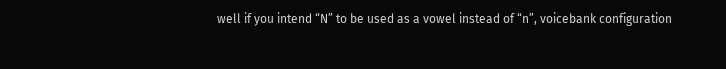well if you intend “N” to be used as a vowel instead of “n”, voicebank configuration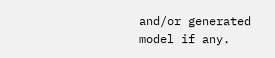and/or generated model if any.